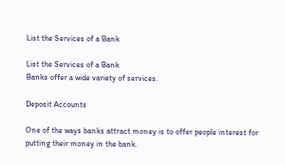List the Services of a Bank

List the Services of a Bank
Banks offer a wide variety of services.

Deposit Accounts

One of the ways banks attract money is to offer people interest for putting their money in the bank.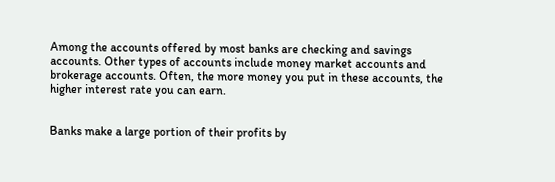Among the accounts offered by most banks are checking and savings accounts. Other types of accounts include money market accounts and brokerage accounts. Often, the more money you put in these accounts, the higher interest rate you can earn.


Banks make a large portion of their profits by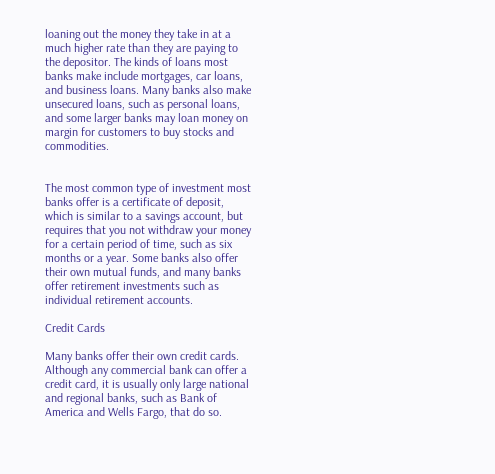loaning out the money they take in at a much higher rate than they are paying to the depositor. The kinds of loans most banks make include mortgages, car loans, and business loans. Many banks also make unsecured loans, such as personal loans, and some larger banks may loan money on margin for customers to buy stocks and commodities.


The most common type of investment most banks offer is a certificate of deposit, which is similar to a savings account, but requires that you not withdraw your money for a certain period of time, such as six months or a year. Some banks also offer their own mutual funds, and many banks offer retirement investments such as individual retirement accounts.

Credit Cards

Many banks offer their own credit cards. Although any commercial bank can offer a credit card, it is usually only large national and regional banks, such as Bank of America and Wells Fargo, that do so.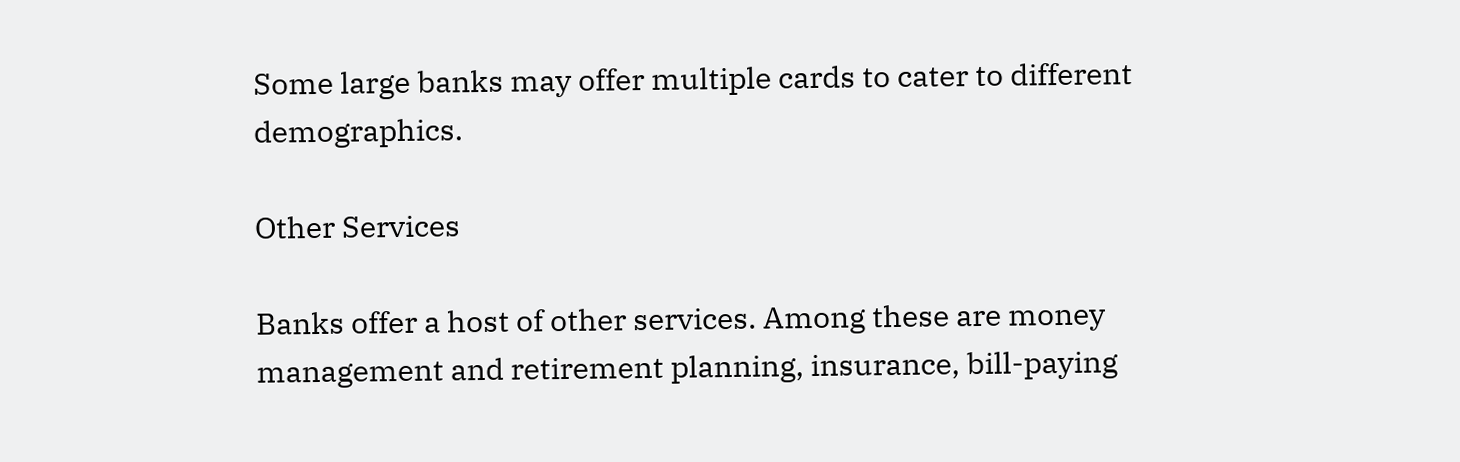Some large banks may offer multiple cards to cater to different demographics.

Other Services

Banks offer a host of other services. Among these are money management and retirement planning, insurance, bill-paying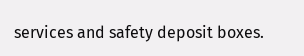services and safety deposit boxes.